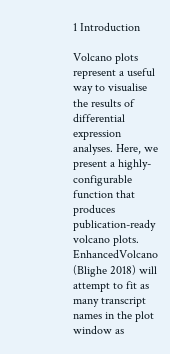1 Introduction

Volcano plots represent a useful way to visualise the results of differential expression analyses. Here, we present a highly-configurable function that produces publication-ready volcano plots. EnhancedVolcano (Blighe 2018) will attempt to fit as many transcript names in the plot window as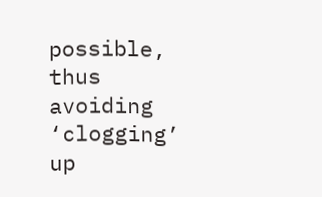possible, thus avoiding ‘clogging’ up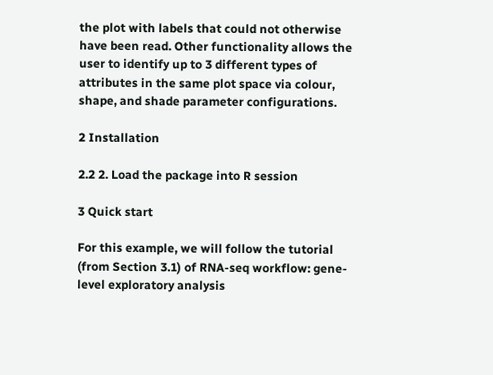the plot with labels that could not otherwise have been read. Other functionality allows the user to identify up to 3 different types of attributes in the same plot space via colour, shape, and shade parameter configurations.

2 Installation

2.2 2. Load the package into R session

3 Quick start

For this example, we will follow the tutorial (from Section 3.1) of RNA-seq workflow: gene-level exploratory analysis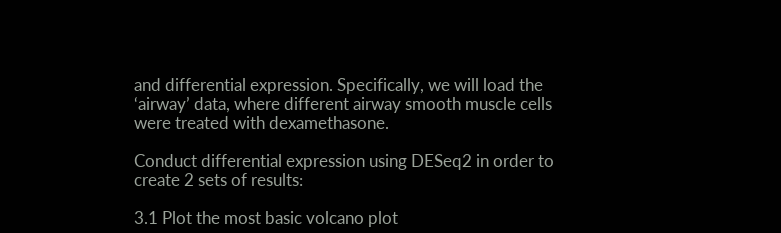and differential expression. Specifically, we will load the ‘airway’ data, where different airway smooth muscle cells were treated with dexamethasone.

Conduct differential expression using DESeq2 in order to create 2 sets of results:

3.1 Plot the most basic volcano plot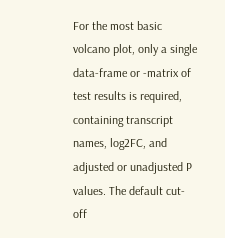For the most basic volcano plot, only a single data-frame or -matrix of test results is required, containing transcript names, log2FC, and adjusted or unadjusted P values. The default cut-off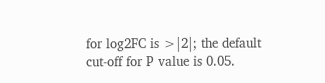for log2FC is >|2|; the default cut-off for P value is 0.05.